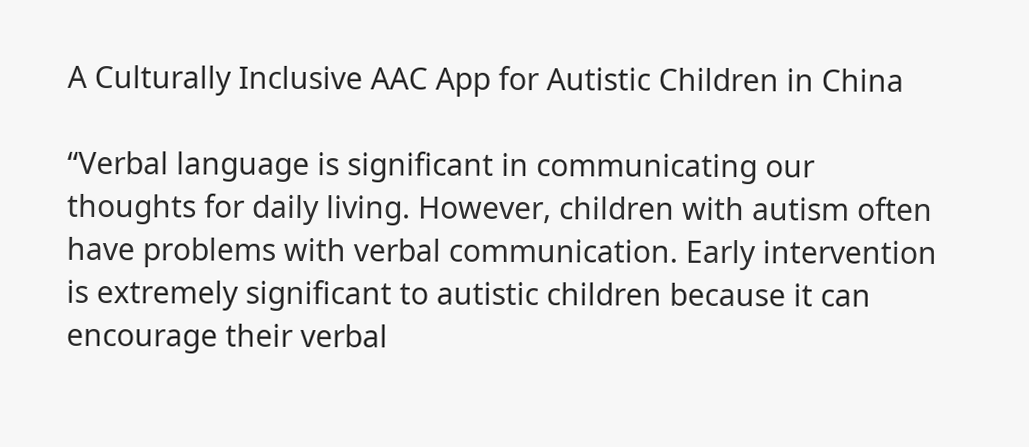A Culturally Inclusive AAC App for Autistic Children in China

“Verbal language is significant in communicating our thoughts for daily living. However, children with autism often have problems with verbal communication. Early intervention is extremely significant to autistic children because it can encourage their verbal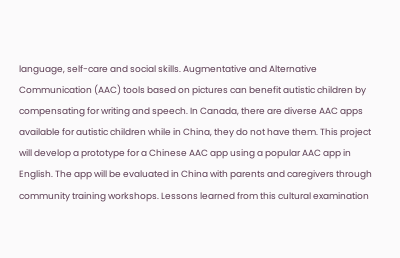language, self-care and social skills. Augmentative and Alternative Communication (AAC) tools based on pictures can benefit autistic children by compensating for writing and speech. In Canada, there are diverse AAC apps available for autistic children while in China, they do not have them. This project will develop a prototype for a Chinese AAC app using a popular AAC app in English. The app will be evaluated in China with parents and caregivers through community training workshops. Lessons learned from this cultural examination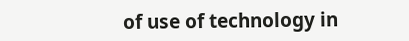of use of technology in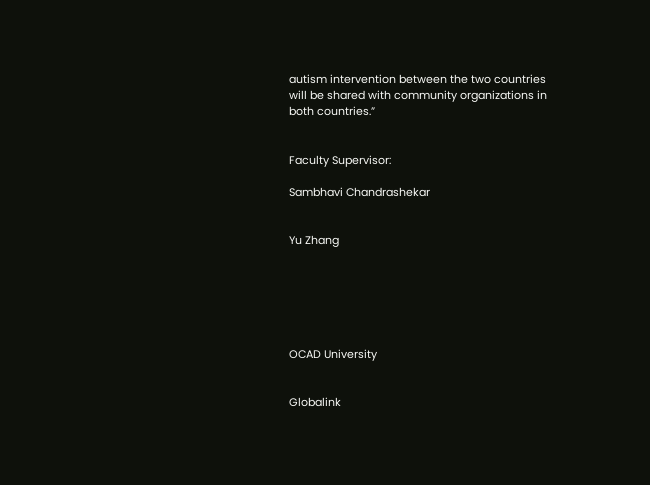autism intervention between the two countries will be shared with community organizations in both countries.”


Faculty Supervisor:

Sambhavi Chandrashekar


Yu Zhang






OCAD University


Globalink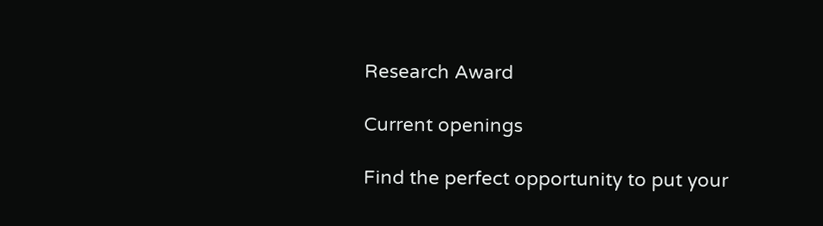Research Award

Current openings

Find the perfect opportunity to put your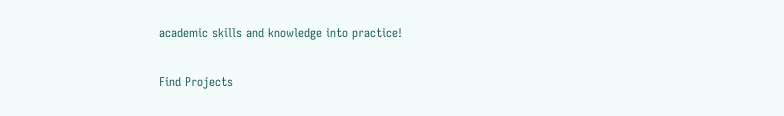academic skills and knowledge into practice!

Find Projects